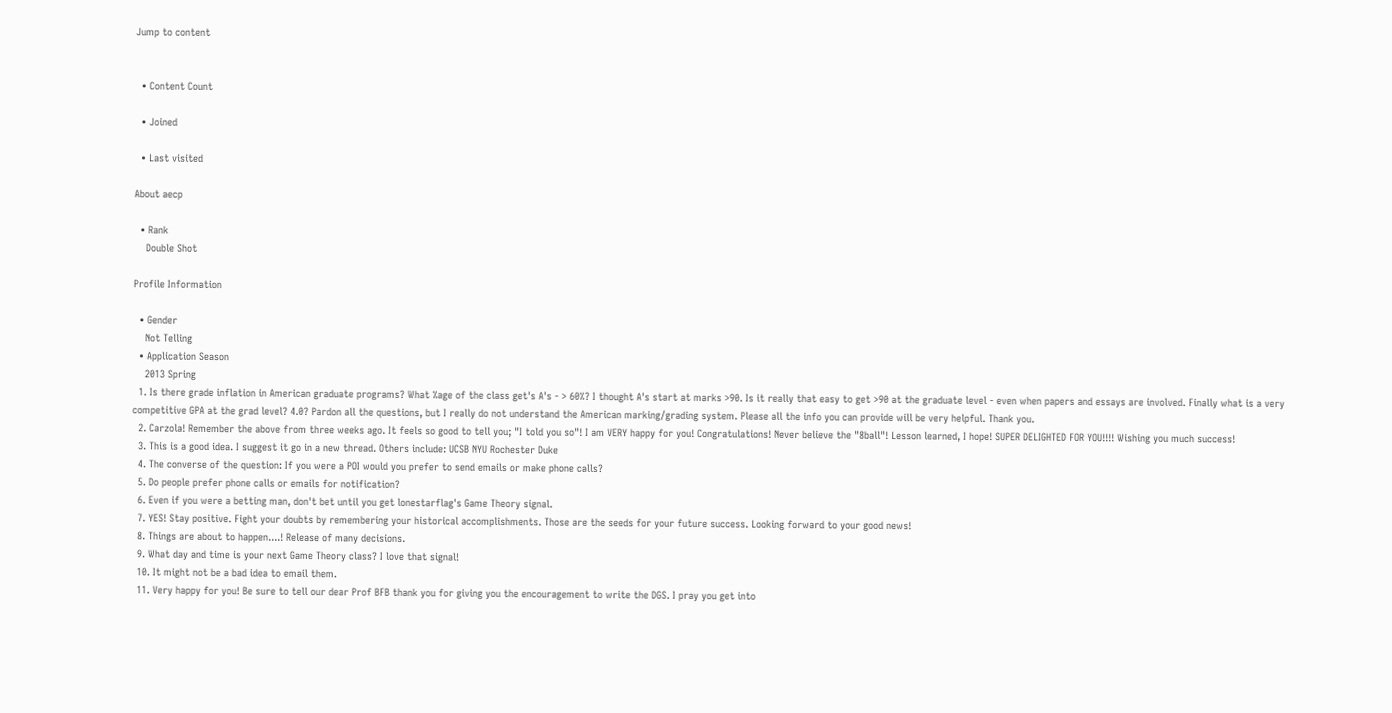Jump to content


  • Content Count

  • Joined

  • Last visited

About aecp

  • Rank
    Double Shot

Profile Information

  • Gender
    Not Telling
  • Application Season
    2013 Spring
  1. Is there grade inflation in American graduate programs? What %age of the class get's A's - > 60%? I thought A's start at marks >90. Is it really that easy to get >90 at the graduate level - even when papers and essays are involved. Finally what is a very competitive GPA at the grad level? 4.0? Pardon all the questions, but I really do not understand the American marking/grading system. Please all the info you can provide will be very helpful. Thank you.
  2. Carzola! Remember the above from three weeks ago. It feels so good to tell you; "I told you so"! I am VERY happy for you! Congratulations! Never believe the "8ball"! Lesson learned, I hope! SUPER DELIGHTED FOR YOU!!!! Wishing you much success!
  3. This is a good idea. I suggest it go in a new thread. Others include: UCSB NYU Rochester Duke
  4. The converse of the question: If you were a POI would you prefer to send emails or make phone calls?
  5. Do people prefer phone calls or emails for notification?
  6. Even if you were a betting man, don't bet until you get lonestarflag's Game Theory signal.
  7. YES! Stay positive. Fight your doubts by remembering your historical accomplishments. Those are the seeds for your future success. Looking forward to your good news!
  8. Things are about to happen....! Release of many decisions.
  9. What day and time is your next Game Theory class? I love that signal!
  10. It might not be a bad idea to email them.
  11. Very happy for you! Be sure to tell our dear Prof BFB thank you for giving you the encouragement to write the DGS. I pray you get into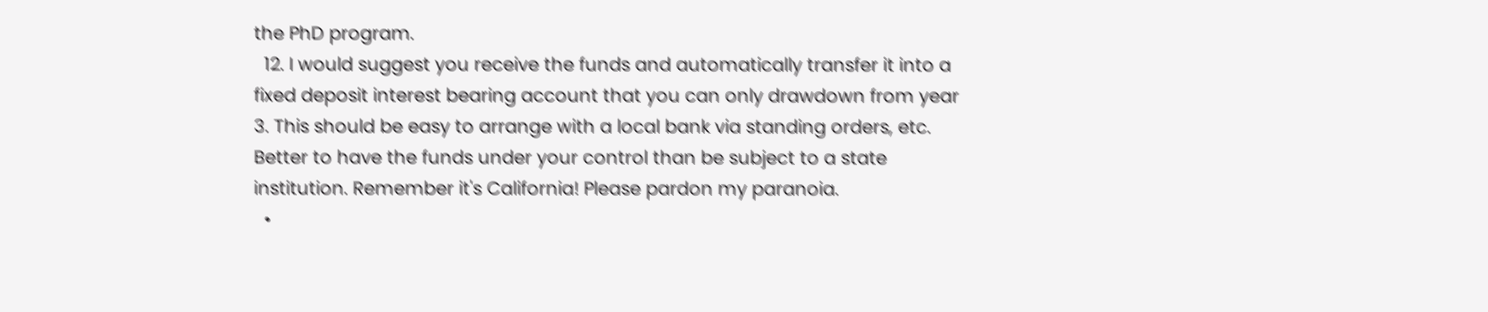the PhD program.
  12. I would suggest you receive the funds and automatically transfer it into a fixed deposit interest bearing account that you can only drawdown from year 3. This should be easy to arrange with a local bank via standing orders, etc. Better to have the funds under your control than be subject to a state institution. Remember it's California! Please pardon my paranoia.
  •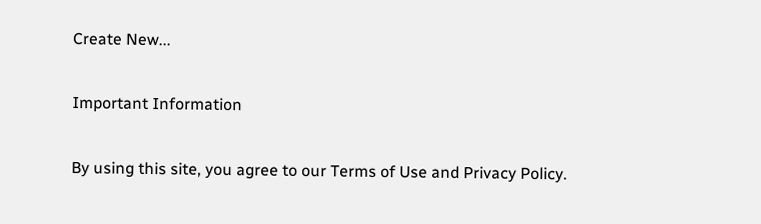Create New...

Important Information

By using this site, you agree to our Terms of Use and Privacy Policy.